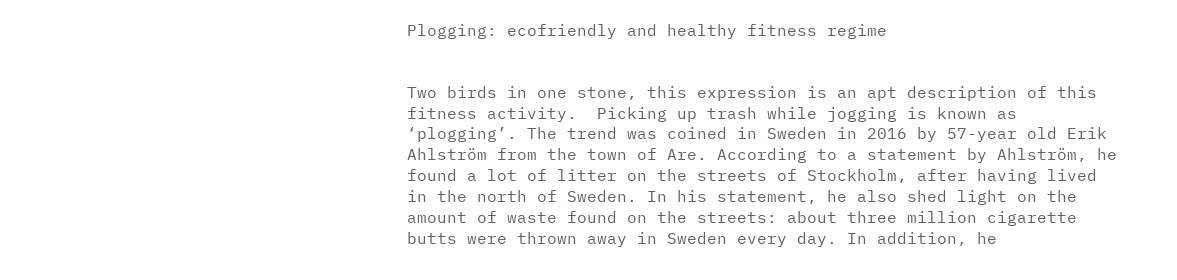Plogging: ecofriendly and healthy fitness regime


Two birds in one stone, this expression is an apt description of this fitness activity.  Picking up trash while jogging is known as ‘plogging’. The trend was coined in Sweden in 2016 by 57-year old Erik Ahlström from the town of Are. According to a statement by Ahlström, he found a lot of litter on the streets of Stockholm, after having lived in the north of Sweden. In his statement, he also shed light on the amount of waste found on the streets: about three million cigarette butts were thrown away in Sweden every day. In addition, he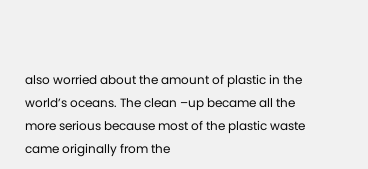also worried about the amount of plastic in the world’s oceans. The clean –up became all the more serious because most of the plastic waste came originally from the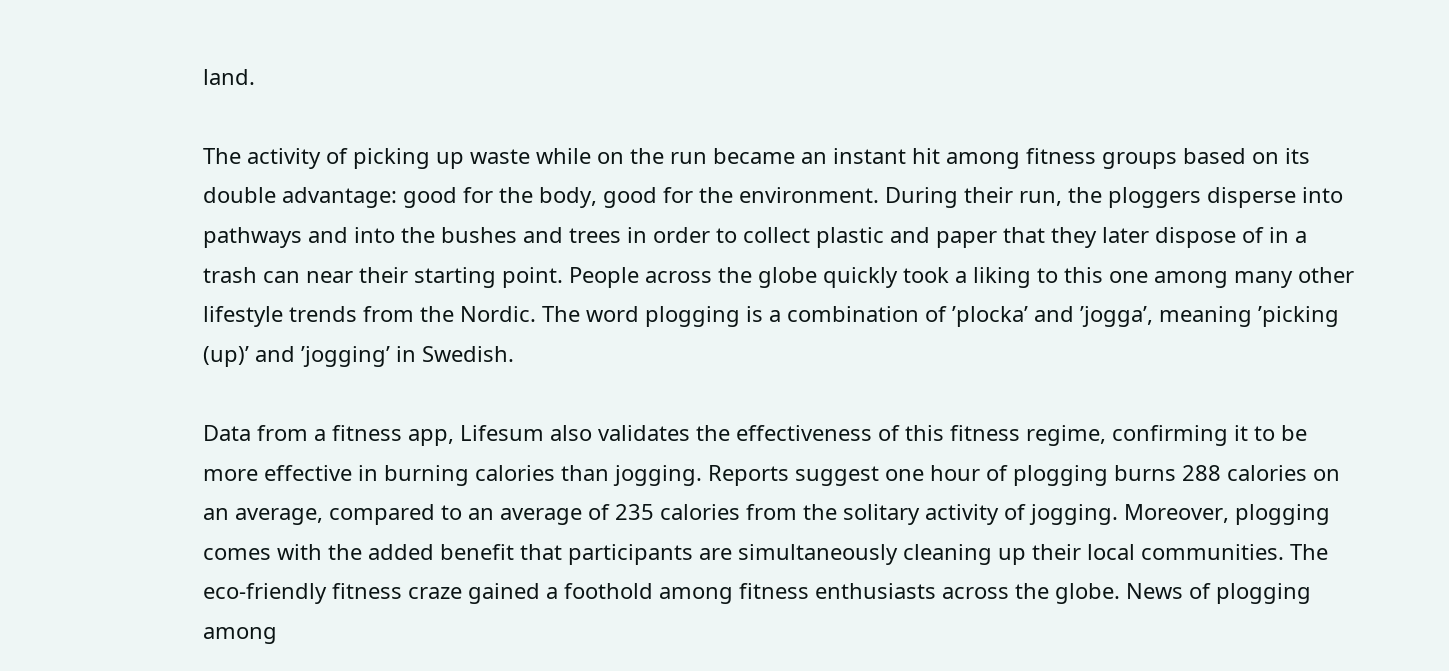land.

The activity of picking up waste while on the run became an instant hit among fitness groups based on its double advantage: good for the body, good for the environment. During their run, the ploggers disperse into pathways and into the bushes and trees in order to collect plastic and paper that they later dispose of in a trash can near their starting point. People across the globe quickly took a liking to this one among many other lifestyle trends from the Nordic. The word plogging is a combination of ’plocka’ and ’jogga’, meaning ’picking (up)’ and ’jogging’ in Swedish.

Data from a fitness app, Lifesum also validates the effectiveness of this fitness regime, confirming it to be more effective in burning calories than jogging. Reports suggest one hour of plogging burns 288 calories on an average, compared to an average of 235 calories from the solitary activity of jogging. Moreover, plogging comes with the added benefit that participants are simultaneously cleaning up their local communities. The eco-friendly fitness craze gained a foothold among fitness enthusiasts across the globe. News of plogging among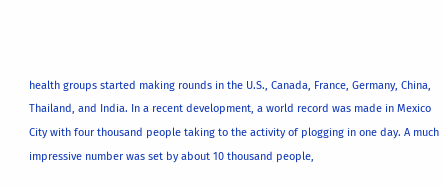health groups started making rounds in the U.S., Canada, France, Germany, China, Thailand, and India. In a recent development, a world record was made in Mexico City with four thousand people taking to the activity of plogging in one day. A much impressive number was set by about 10 thousand people,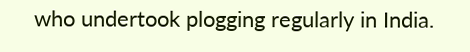who undertook plogging regularly in India.